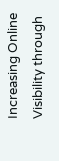Increasing Online Visibility through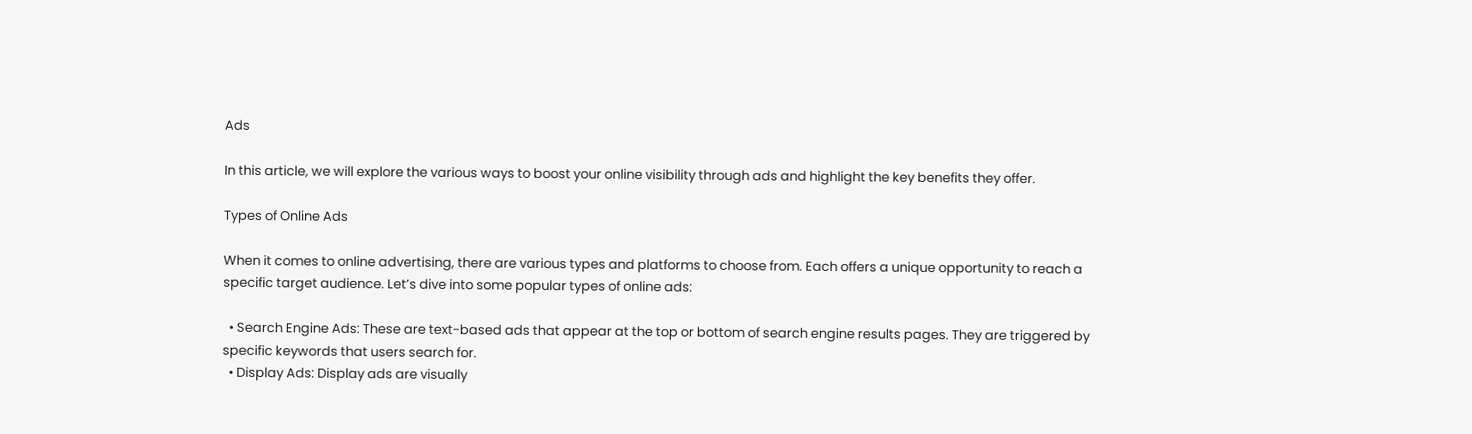Ads

In this article, we will explore the various ways to boost your online visibility through ads and highlight the key benefits they offer.

Types of Online Ads

When it comes to online advertising, there are various types and platforms to choose from. Each offers a unique opportunity to reach a specific target audience. Let’s dive into some popular types of online ads:

  • Search Engine Ads: These are text-based ads that appear at the top or bottom of search engine results pages. They are triggered by specific keywords that users search for.
  • Display Ads: Display ads are visually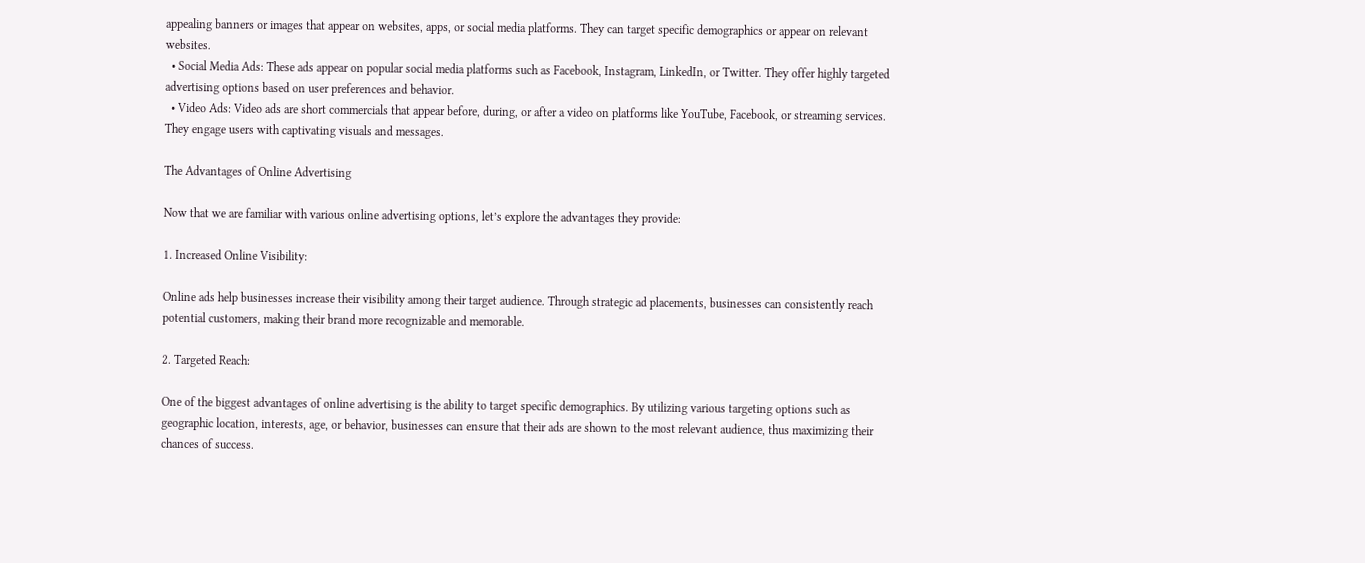appealing banners or images that appear on websites, apps, or social media platforms. They can target specific demographics or appear on relevant websites.
  • Social Media Ads: These ads appear on popular social media platforms such as Facebook, Instagram, LinkedIn, or Twitter. They offer highly targeted advertising options based on user preferences and behavior.
  • Video Ads: Video ads are short commercials that appear before, during, or after a video on platforms like YouTube, Facebook, or streaming services. They engage users with captivating visuals and messages.

The Advantages of Online Advertising

Now that we are familiar with various online advertising options, let’s explore the advantages they provide:

1. Increased Online Visibility:

Online ads help businesses increase their visibility among their target audience. Through strategic ad placements, businesses can consistently reach potential customers, making their brand more recognizable and memorable.

2. Targeted Reach:

One of the biggest advantages of online advertising is the ability to target specific demographics. By utilizing various targeting options such as geographic location, interests, age, or behavior, businesses can ensure that their ads are shown to the most relevant audience, thus maximizing their chances of success.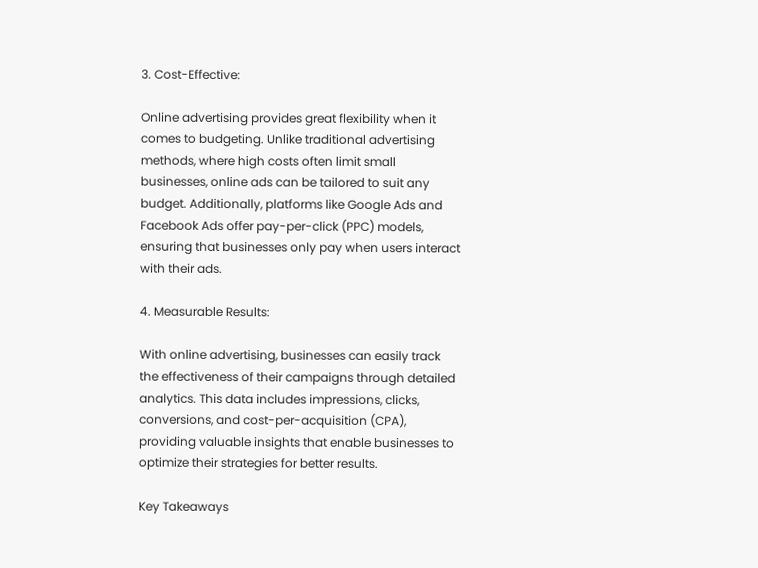3. Cost-Effective:

Online advertising provides great flexibility when it comes to budgeting. Unlike traditional advertising methods, where high costs often limit small businesses, online ads can be tailored to suit any budget. Additionally, platforms like Google Ads and Facebook Ads offer pay-per-click (PPC) models, ensuring that businesses only pay when users interact with their ads.

4. Measurable Results:

With online advertising, businesses can easily track the effectiveness of their campaigns through detailed analytics. This data includes impressions, clicks, conversions, and cost-per-acquisition (CPA), providing valuable insights that enable businesses to optimize their strategies for better results.

Key Takeaways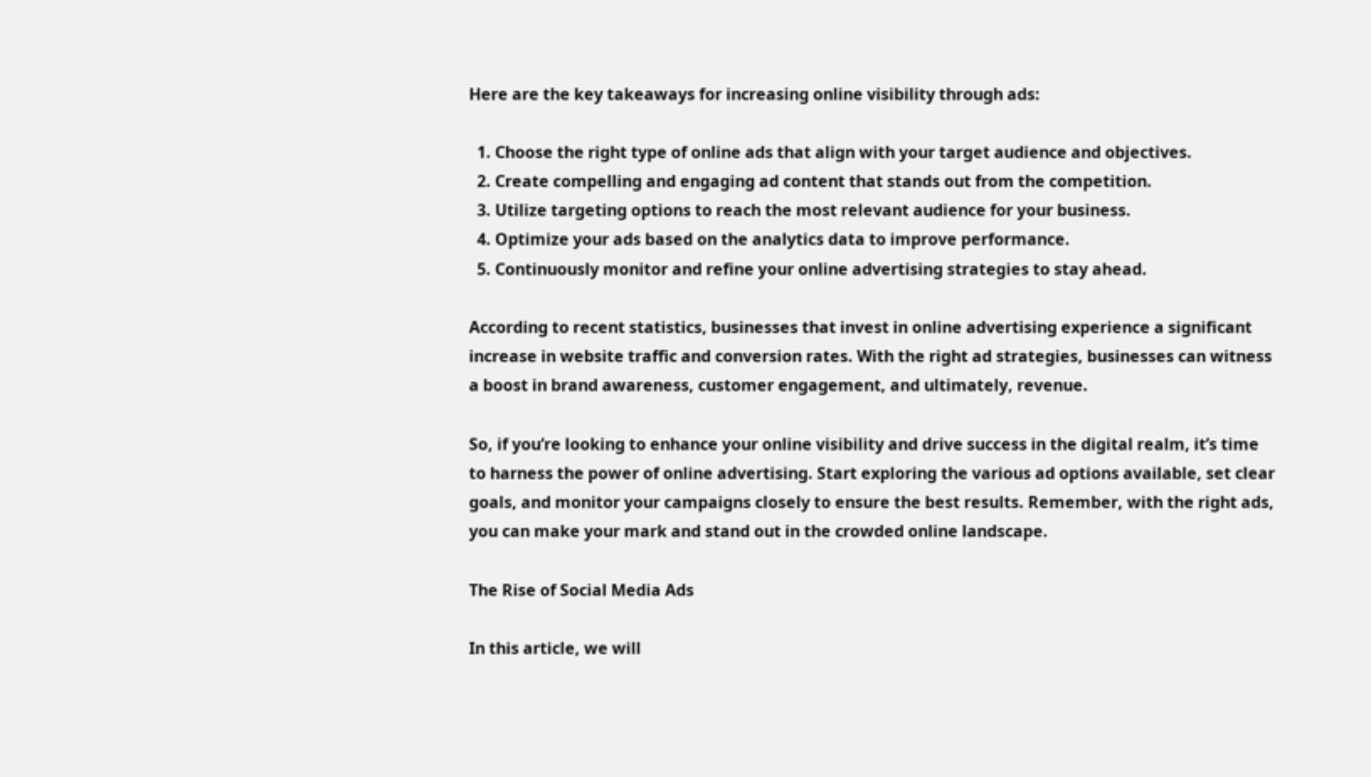Here are the key takeaways for increasing online visibility through ads:

  1. Choose the right type of online ads that align with your target audience and objectives.
  2. Create compelling and engaging ad content that stands out from the competition.
  3. Utilize targeting options to reach the most relevant audience for your business.
  4. Optimize your ads based on the analytics data to improve performance.
  5. Continuously monitor and refine your online advertising strategies to stay ahead.

According to recent statistics, businesses that invest in online advertising experience a significant increase in website traffic and conversion rates. With the right ad strategies, businesses can witness a boost in brand awareness, customer engagement, and ultimately, revenue.

So, if you’re looking to enhance your online visibility and drive success in the digital realm, it’s time to harness the power of online advertising. Start exploring the various ad options available, set clear goals, and monitor your campaigns closely to ensure the best results. Remember, with the right ads, you can make your mark and stand out in the crowded online landscape.

The Rise of Social Media Ads

In this article, we will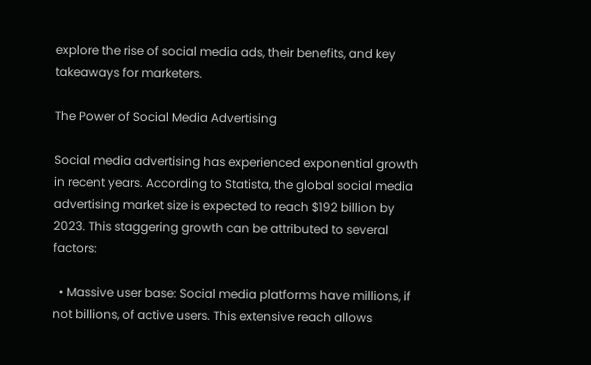explore the rise of social media ads, their benefits, and key takeaways for marketers.

The Power of Social Media Advertising

Social media advertising has experienced exponential growth in recent years. According to Statista, the global social media advertising market size is expected to reach $192 billion by 2023. This staggering growth can be attributed to several factors:

  • Massive user base: Social media platforms have millions, if not billions, of active users. This extensive reach allows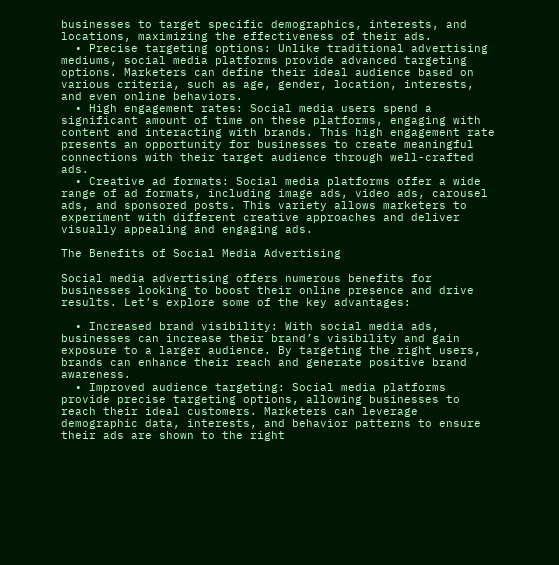businesses to target specific demographics, interests, and locations, maximizing the effectiveness of their ads.
  • Precise targeting options: Unlike traditional advertising mediums, social media platforms provide advanced targeting options. Marketers can define their ideal audience based on various criteria, such as age, gender, location, interests, and even online behaviors.
  • High engagement rates: Social media users spend a significant amount of time on these platforms, engaging with content and interacting with brands. This high engagement rate presents an opportunity for businesses to create meaningful connections with their target audience through well-crafted ads.
  • Creative ad formats: Social media platforms offer a wide range of ad formats, including image ads, video ads, carousel ads, and sponsored posts. This variety allows marketers to experiment with different creative approaches and deliver visually appealing and engaging ads.

The Benefits of Social Media Advertising

Social media advertising offers numerous benefits for businesses looking to boost their online presence and drive results. Let’s explore some of the key advantages:

  • Increased brand visibility: With social media ads, businesses can increase their brand’s visibility and gain exposure to a larger audience. By targeting the right users, brands can enhance their reach and generate positive brand awareness.
  • Improved audience targeting: Social media platforms provide precise targeting options, allowing businesses to reach their ideal customers. Marketers can leverage demographic data, interests, and behavior patterns to ensure their ads are shown to the right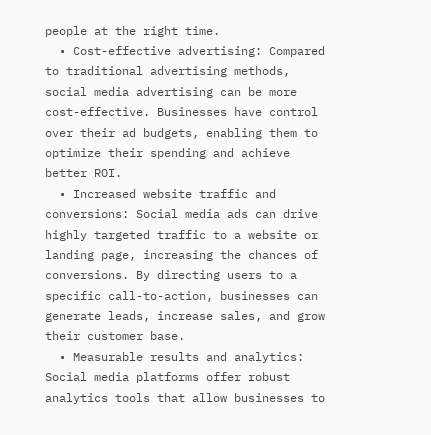people at the right time.
  • Cost-effective advertising: Compared to traditional advertising methods, social media advertising can be more cost-effective. Businesses have control over their ad budgets, enabling them to optimize their spending and achieve better ROI.
  • Increased website traffic and conversions: Social media ads can drive highly targeted traffic to a website or landing page, increasing the chances of conversions. By directing users to a specific call-to-action, businesses can generate leads, increase sales, and grow their customer base.
  • Measurable results and analytics: Social media platforms offer robust analytics tools that allow businesses to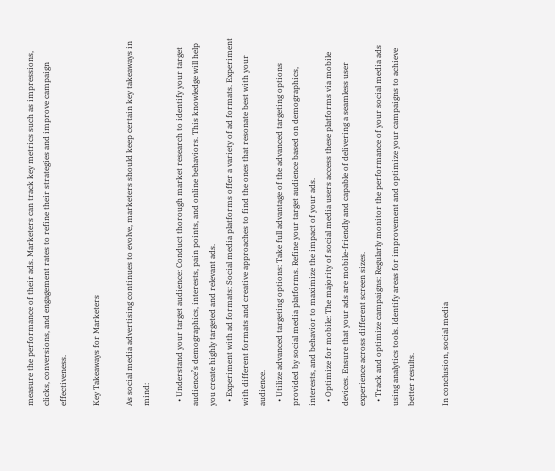measure the performance of their ads. Marketers can track key metrics such as impressions, clicks, conversions, and engagement rates to refine their strategies and improve campaign effectiveness.

Key Takeaways for Marketers

As social media advertising continues to evolve, marketers should keep certain key takeaways in mind:

  • Understand your target audience: Conduct thorough market research to identify your target audience’s demographics, interests, pain points, and online behaviors. This knowledge will help you create highly targeted and relevant ads.
  • Experiment with ad formats: Social media platforms offer a variety of ad formats. Experiment with different formats and creative approaches to find the ones that resonate best with your audience.
  • Utilize advanced targeting options: Take full advantage of the advanced targeting options provided by social media platforms. Refine your target audience based on demographics, interests, and behavior to maximize the impact of your ads.
  • Optimize for mobile: The majority of social media users access these platforms via mobile devices. Ensure that your ads are mobile-friendly and capable of delivering a seamless user experience across different screen sizes.
  • Track and optimize campaigns: Regularly monitor the performance of your social media ads using analytics tools. Identify areas for improvement and optimize your campaigns to achieve better results.

In conclusion, social media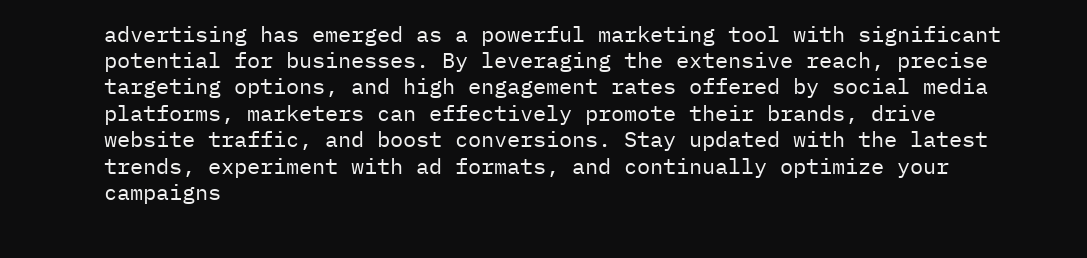advertising has emerged as a powerful marketing tool with significant potential for businesses. By leveraging the extensive reach, precise targeting options, and high engagement rates offered by social media platforms, marketers can effectively promote their brands, drive website traffic, and boost conversions. Stay updated with the latest trends, experiment with ad formats, and continually optimize your campaigns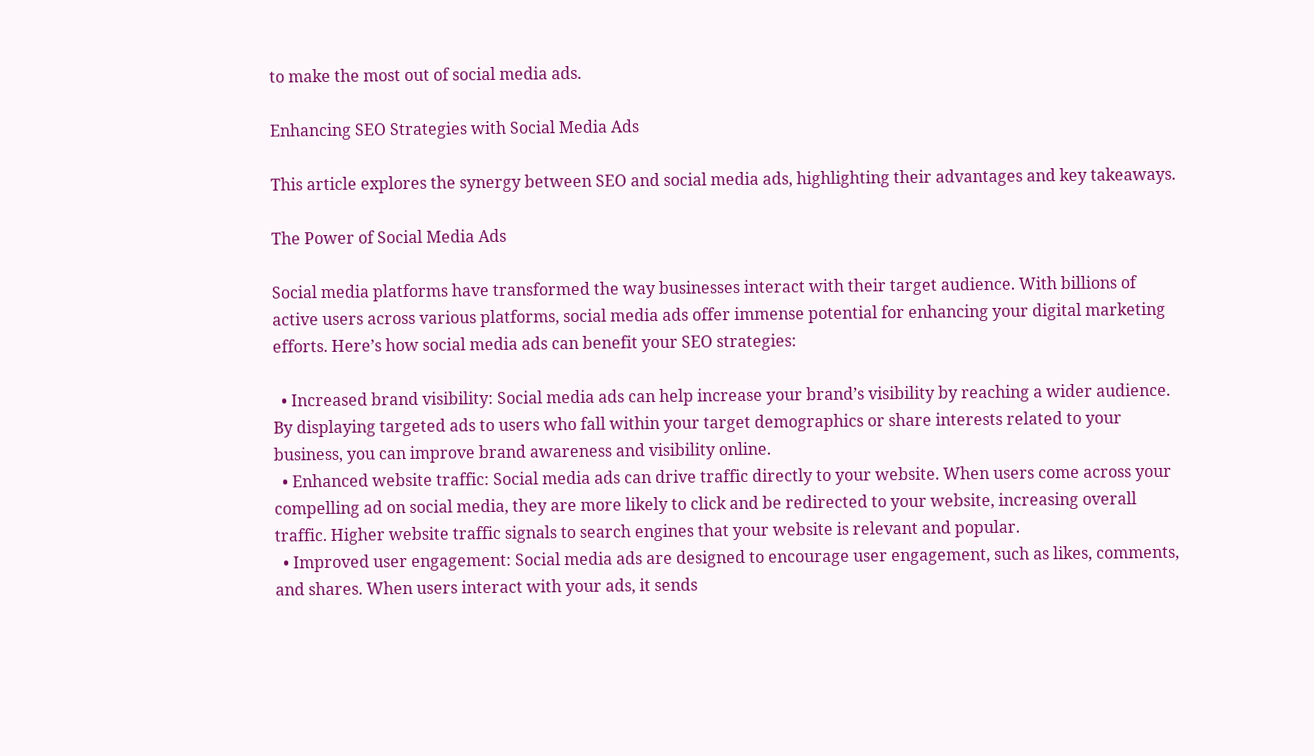to make the most out of social media ads.

Enhancing SEO Strategies with Social Media Ads

This article explores the synergy between SEO and social media ads, highlighting their advantages and key takeaways.

The Power of Social Media Ads

Social media platforms have transformed the way businesses interact with their target audience. With billions of active users across various platforms, social media ads offer immense potential for enhancing your digital marketing efforts. Here’s how social media ads can benefit your SEO strategies:

  • Increased brand visibility: Social media ads can help increase your brand’s visibility by reaching a wider audience. By displaying targeted ads to users who fall within your target demographics or share interests related to your business, you can improve brand awareness and visibility online.
  • Enhanced website traffic: Social media ads can drive traffic directly to your website. When users come across your compelling ad on social media, they are more likely to click and be redirected to your website, increasing overall traffic. Higher website traffic signals to search engines that your website is relevant and popular.
  • Improved user engagement: Social media ads are designed to encourage user engagement, such as likes, comments, and shares. When users interact with your ads, it sends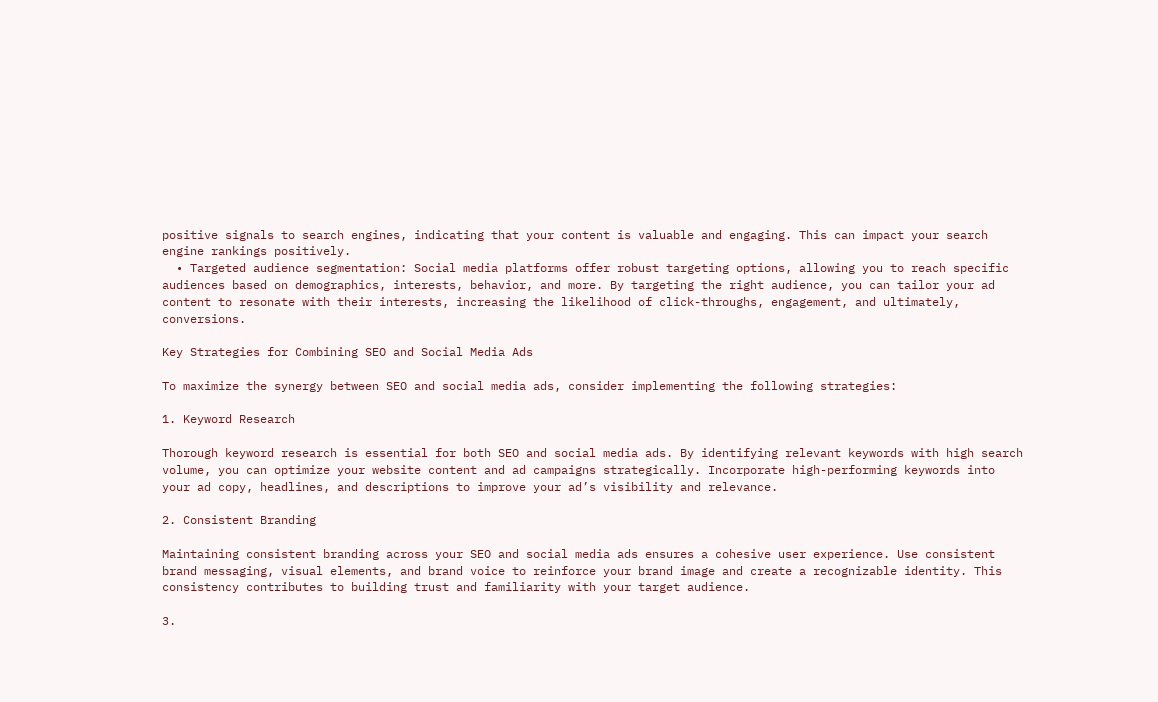positive signals to search engines, indicating that your content is valuable and engaging. This can impact your search engine rankings positively.
  • Targeted audience segmentation: Social media platforms offer robust targeting options, allowing you to reach specific audiences based on demographics, interests, behavior, and more. By targeting the right audience, you can tailor your ad content to resonate with their interests, increasing the likelihood of click-throughs, engagement, and ultimately, conversions.

Key Strategies for Combining SEO and Social Media Ads

To maximize the synergy between SEO and social media ads, consider implementing the following strategies:

1. Keyword Research

Thorough keyword research is essential for both SEO and social media ads. By identifying relevant keywords with high search volume, you can optimize your website content and ad campaigns strategically. Incorporate high-performing keywords into your ad copy, headlines, and descriptions to improve your ad’s visibility and relevance.

2. Consistent Branding

Maintaining consistent branding across your SEO and social media ads ensures a cohesive user experience. Use consistent brand messaging, visual elements, and brand voice to reinforce your brand image and create a recognizable identity. This consistency contributes to building trust and familiarity with your target audience.

3.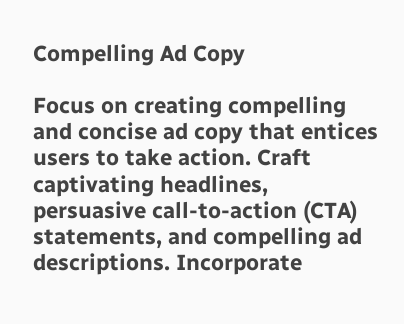Compelling Ad Copy

Focus on creating compelling and concise ad copy that entices users to take action. Craft captivating headlines, persuasive call-to-action (CTA) statements, and compelling ad descriptions. Incorporate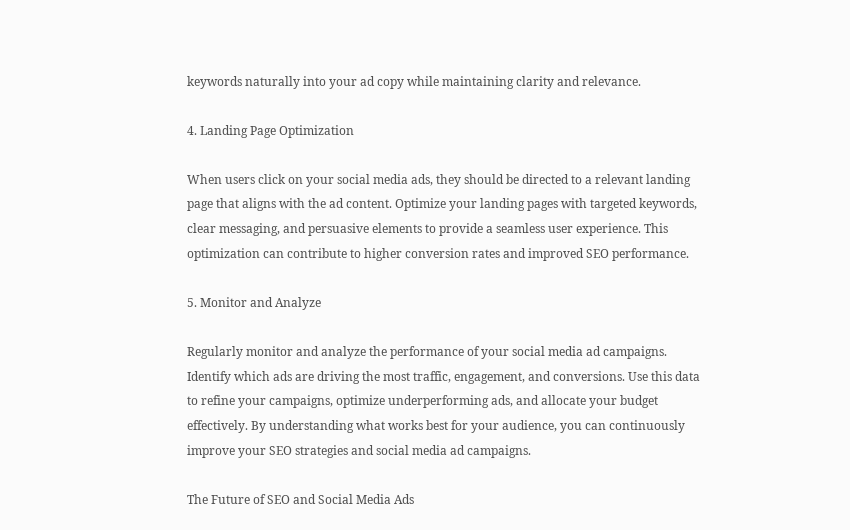keywords naturally into your ad copy while maintaining clarity and relevance.

4. Landing Page Optimization

When users click on your social media ads, they should be directed to a relevant landing page that aligns with the ad content. Optimize your landing pages with targeted keywords, clear messaging, and persuasive elements to provide a seamless user experience. This optimization can contribute to higher conversion rates and improved SEO performance.

5. Monitor and Analyze

Regularly monitor and analyze the performance of your social media ad campaigns. Identify which ads are driving the most traffic, engagement, and conversions. Use this data to refine your campaigns, optimize underperforming ads, and allocate your budget effectively. By understanding what works best for your audience, you can continuously improve your SEO strategies and social media ad campaigns.

The Future of SEO and Social Media Ads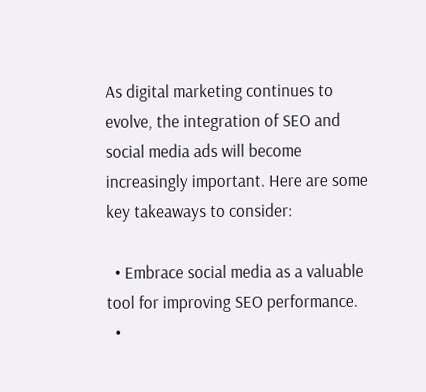As digital marketing continues to evolve, the integration of SEO and social media ads will become increasingly important. Here are some key takeaways to consider:

  • Embrace social media as a valuable tool for improving SEO performance.
  •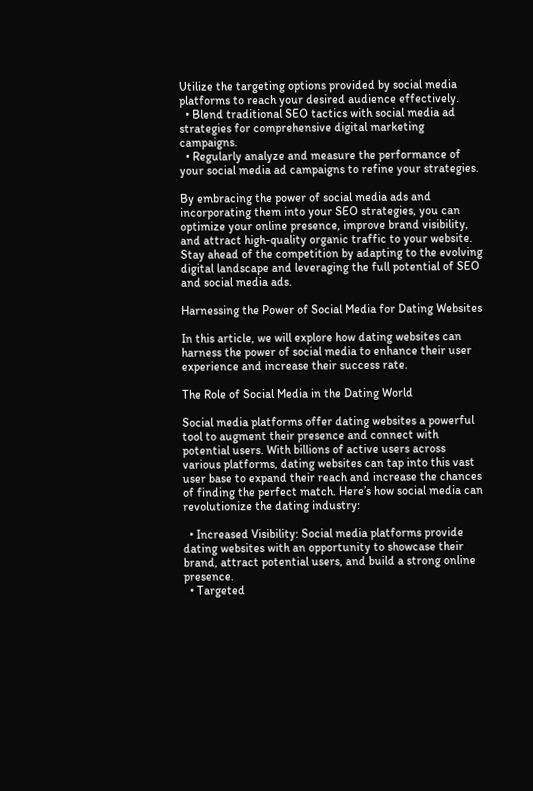Utilize the targeting options provided by social media platforms to reach your desired audience effectively.
  • Blend traditional SEO tactics with social media ad strategies for comprehensive digital marketing campaigns.
  • Regularly analyze and measure the performance of your social media ad campaigns to refine your strategies.

By embracing the power of social media ads and incorporating them into your SEO strategies, you can optimize your online presence, improve brand visibility, and attract high-quality organic traffic to your website. Stay ahead of the competition by adapting to the evolving digital landscape and leveraging the full potential of SEO and social media ads.

Harnessing the Power of Social Media for Dating Websites

In this article, we will explore how dating websites can harness the power of social media to enhance their user experience and increase their success rate.

The Role of Social Media in the Dating World

Social media platforms offer dating websites a powerful tool to augment their presence and connect with potential users. With billions of active users across various platforms, dating websites can tap into this vast user base to expand their reach and increase the chances of finding the perfect match. Here’s how social media can revolutionize the dating industry:

  • Increased Visibility: Social media platforms provide dating websites with an opportunity to showcase their brand, attract potential users, and build a strong online presence.
  • Targeted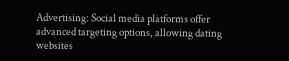Advertising: Social media platforms offer advanced targeting options, allowing dating websites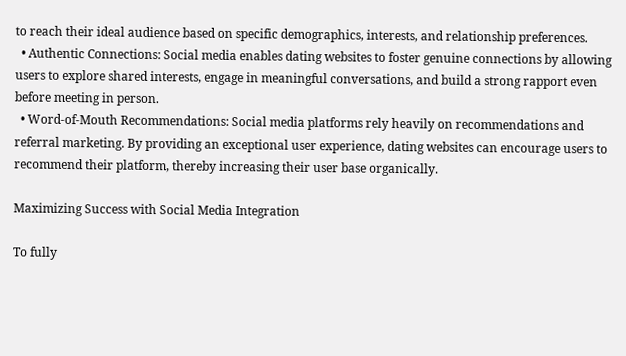to reach their ideal audience based on specific demographics, interests, and relationship preferences.
  • Authentic Connections: Social media enables dating websites to foster genuine connections by allowing users to explore shared interests, engage in meaningful conversations, and build a strong rapport even before meeting in person.
  • Word-of-Mouth Recommendations: Social media platforms rely heavily on recommendations and referral marketing. By providing an exceptional user experience, dating websites can encourage users to recommend their platform, thereby increasing their user base organically.

Maximizing Success with Social Media Integration

To fully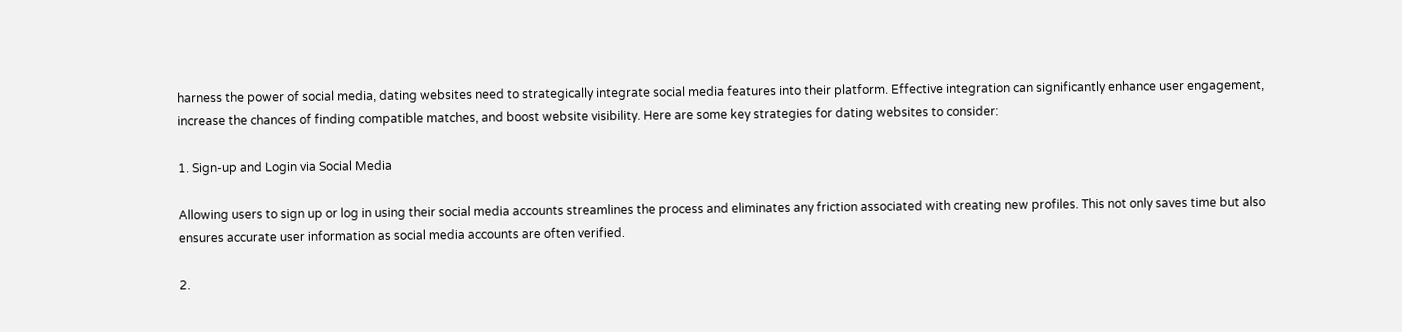harness the power of social media, dating websites need to strategically integrate social media features into their platform. Effective integration can significantly enhance user engagement, increase the chances of finding compatible matches, and boost website visibility. Here are some key strategies for dating websites to consider:

1. Sign-up and Login via Social Media

Allowing users to sign up or log in using their social media accounts streamlines the process and eliminates any friction associated with creating new profiles. This not only saves time but also ensures accurate user information as social media accounts are often verified.

2.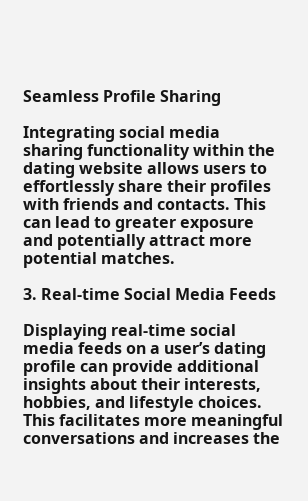Seamless Profile Sharing

Integrating social media sharing functionality within the dating website allows users to effortlessly share their profiles with friends and contacts. This can lead to greater exposure and potentially attract more potential matches.

3. Real-time Social Media Feeds

Displaying real-time social media feeds on a user’s dating profile can provide additional insights about their interests, hobbies, and lifestyle choices. This facilitates more meaningful conversations and increases the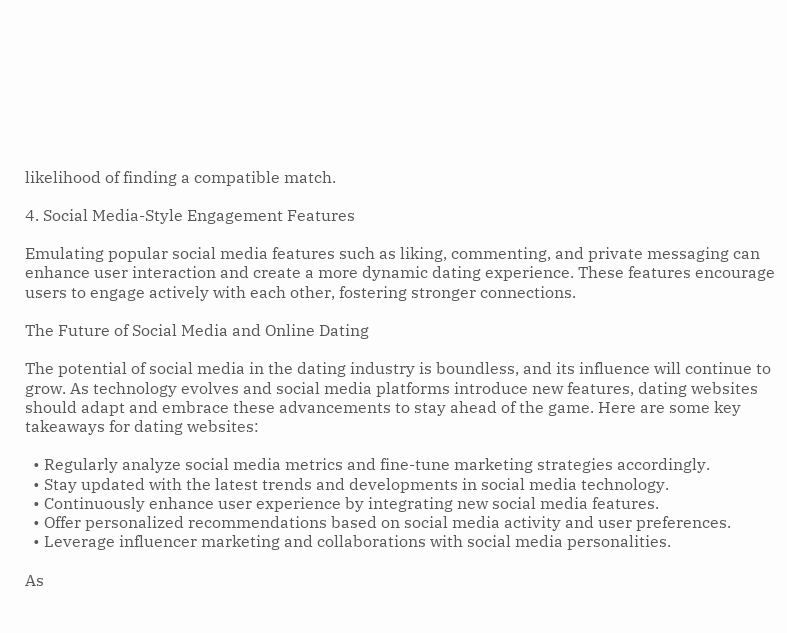likelihood of finding a compatible match.

4. Social Media-Style Engagement Features

Emulating popular social media features such as liking, commenting, and private messaging can enhance user interaction and create a more dynamic dating experience. These features encourage users to engage actively with each other, fostering stronger connections.

The Future of Social Media and Online Dating

The potential of social media in the dating industry is boundless, and its influence will continue to grow. As technology evolves and social media platforms introduce new features, dating websites should adapt and embrace these advancements to stay ahead of the game. Here are some key takeaways for dating websites:

  • Regularly analyze social media metrics and fine-tune marketing strategies accordingly.
  • Stay updated with the latest trends and developments in social media technology.
  • Continuously enhance user experience by integrating new social media features.
  • Offer personalized recommendations based on social media activity and user preferences.
  • Leverage influencer marketing and collaborations with social media personalities.

As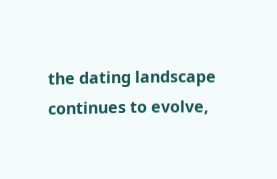the dating landscape continues to evolve,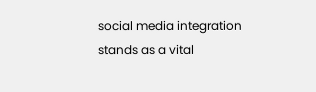social media integration stands as a vital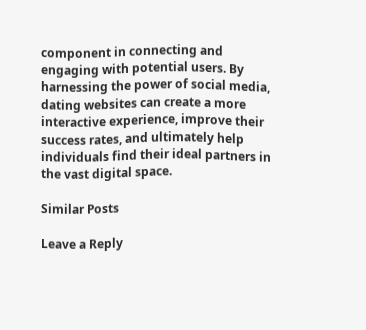component in connecting and engaging with potential users. By harnessing the power of social media, dating websites can create a more interactive experience, improve their success rates, and ultimately help individuals find their ideal partners in the vast digital space.

Similar Posts

Leave a Reply